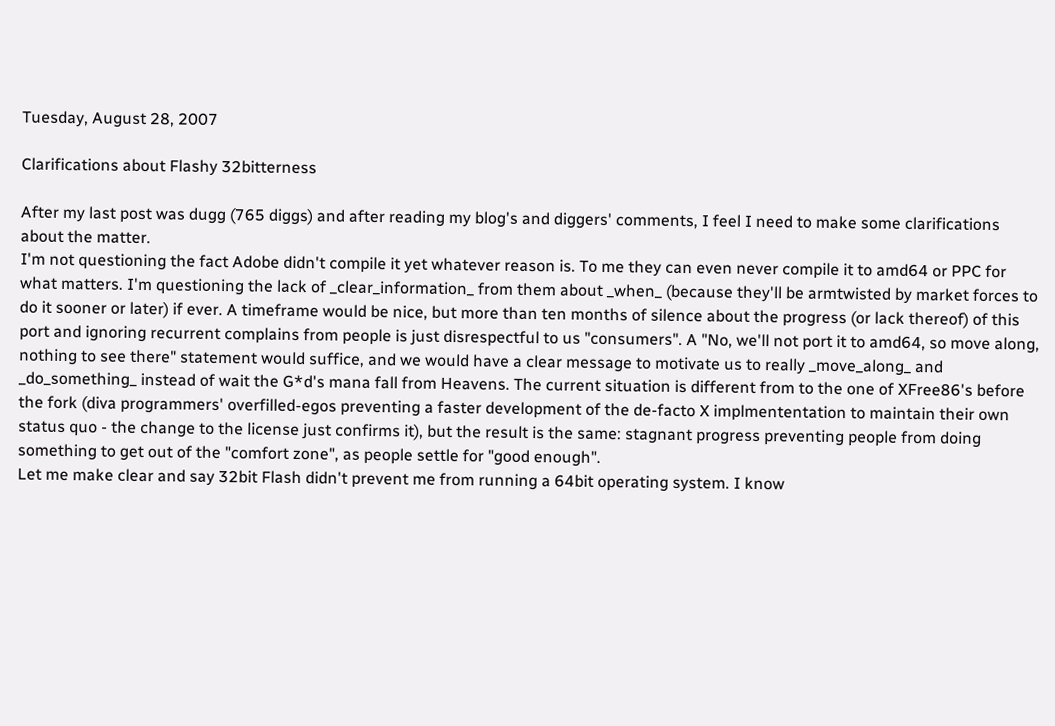Tuesday, August 28, 2007

Clarifications about Flashy 32bitterness

After my last post was dugg (765 diggs) and after reading my blog's and diggers' comments, I feel I need to make some clarifications about the matter.
I'm not questioning the fact Adobe didn't compile it yet whatever reason is. To me they can even never compile it to amd64 or PPC for what matters. I'm questioning the lack of _clear_information_ from them about _when_ (because they'll be armtwisted by market forces to do it sooner or later) if ever. A timeframe would be nice, but more than ten months of silence about the progress (or lack thereof) of this port and ignoring recurrent complains from people is just disrespectful to us "consumers". A "No, we'll not port it to amd64, so move along, nothing to see there" statement would suffice, and we would have a clear message to motivate us to really _move_along_ and _do_something_ instead of wait the G*d's mana fall from Heavens. The current situation is different from to the one of XFree86's before the fork (diva programmers' overfilled-egos preventing a faster development of the de-facto X implmententation to maintain their own status quo - the change to the license just confirms it), but the result is the same: stagnant progress preventing people from doing something to get out of the "comfort zone", as people settle for "good enough".
Let me make clear and say 32bit Flash didn't prevent me from running a 64bit operating system. I know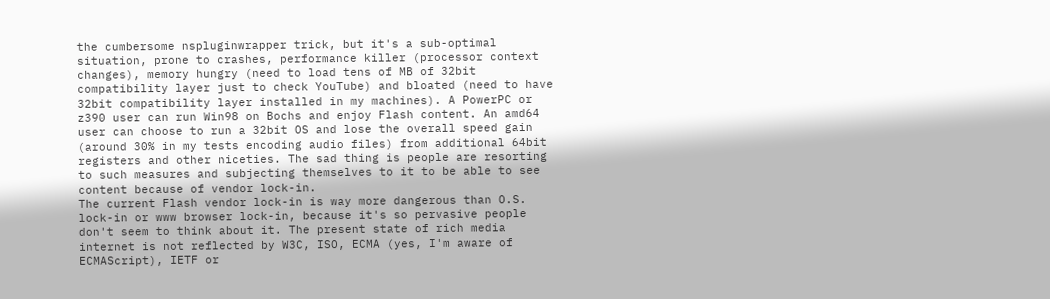the cumbersome nspluginwrapper trick, but it's a sub-optimal situation, prone to crashes, performance killer (processor context changes), memory hungry (need to load tens of MB of 32bit compatibility layer just to check YouTube) and bloated (need to have 32bit compatibility layer installed in my machines). A PowerPC or z390 user can run Win98 on Bochs and enjoy Flash content. An amd64 user can choose to run a 32bit OS and lose the overall speed gain (around 30% in my tests encoding audio files) from additional 64bit registers and other niceties. The sad thing is people are resorting to such measures and subjecting themselves to it to be able to see content because of vendor lock-in.
The current Flash vendor lock-in is way more dangerous than O.S. lock-in or www browser lock-in, because it's so pervasive people don't seem to think about it. The present state of rich media internet is not reflected by W3C, ISO, ECMA (yes, I'm aware of ECMAScript), IETF or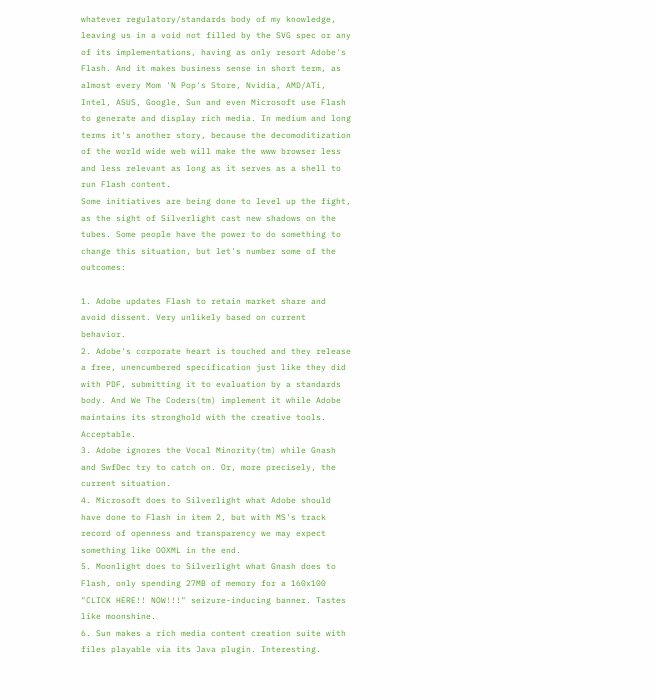whatever regulatory/standards body of my knowledge, leaving us in a void not filled by the SVG spec or any of its implementations, having as only resort Adobe's Flash. And it makes business sense in short term, as almost every Mom 'N Pop's Store, Nvidia, AMD/ATi, Intel, ASUS, Google, Sun and even Microsoft use Flash to generate and display rich media. In medium and long terms it's another story, because the decomoditization of the world wide web will make the www browser less and less relevant as long as it serves as a shell to run Flash content.
Some initiatives are being done to level up the fight, as the sight of Silverlight cast new shadows on the tubes. Some people have the power to do something to change this situation, but let's number some of the outcomes:

1. Adobe updates Flash to retain market share and avoid dissent. Very unlikely based on current behavior.
2. Adobe's corporate heart is touched and they release a free, unencumbered specification just like they did with PDF, submitting it to evaluation by a standards body. And We The Coders(tm) implement it while Adobe maintains its stronghold with the creative tools. Acceptable.
3. Adobe ignores the Vocal Minority(tm) while Gnash and SwfDec try to catch on. Or, more precisely, the current situation.
4. Microsoft does to Silverlight what Adobe should have done to Flash in item 2, but with MS's track record of openness and transparency we may expect something like OOXML in the end.
5. Moonlight does to Silverlight what Gnash does to Flash, only spending 27MB of memory for a 160x100 "CLICK HERE!! NOW!!!" seizure-inducing banner. Tastes like moonshine.
6. Sun makes a rich media content creation suite with files playable via its Java plugin. Interesting.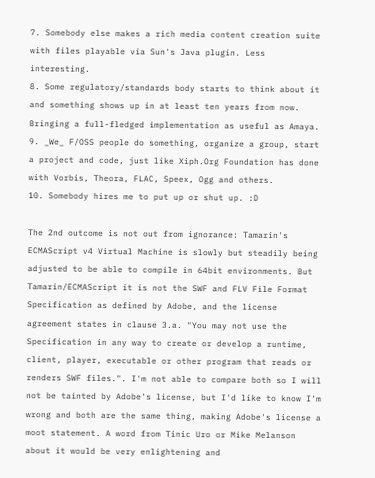7. Somebody else makes a rich media content creation suite with files playable via Sun's Java plugin. Less interesting.
8. Some regulatory/standards body starts to think about it and something shows up in at least ten years from now. Bringing a full-fledged implementation as useful as Amaya.
9. _We_ F/OSS people do something, organize a group, start a project and code, just like Xiph.Org Foundation has done with Vorbis, Theora, FLAC, Speex, Ogg and others.
10. Somebody hires me to put up or shut up. :D

The 2nd outcome is not out from ignorance: Tamarin's ECMAScript v4 Virtual Machine is slowly but steadily being adjusted to be able to compile in 64bit environments. But Tamarin/ECMAScript it is not the SWF and FLV File Format Specification as defined by Adobe, and the license agreement states in clause 3.a. "You may not use the Specification in any way to create or develop a runtime, client, player, executable or other program that reads or renders SWF files.". I'm not able to compare both so I will not be tainted by Adobe's license, but I'd like to know I'm wrong and both are the same thing, making Adobe's license a moot statement. A word from Tinic Uro or Mike Melanson about it would be very enlightening and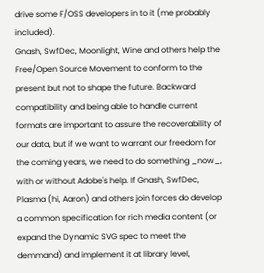drive some F/OSS developers in to it (me probably included).
Gnash, SwfDec, Moonlight, Wine and others help the Free/Open Source Movement to conform to the present but not to shape the future. Backward compatibility and being able to handle current formats are important to assure the recoverability of our data, but if we want to warrant our freedom for the coming years, we need to do something _now_, with or without Adobe's help. If Gnash, SwfDec, Plasma (hi, Aaron) and others join forces do develop a common specification for rich media content (or expand the Dynamic SVG spec to meet the demmand) and implement it at library level,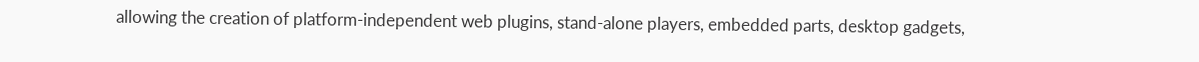allowing the creation of platform-independent web plugins, stand-alone players, embedded parts, desktop gadgets,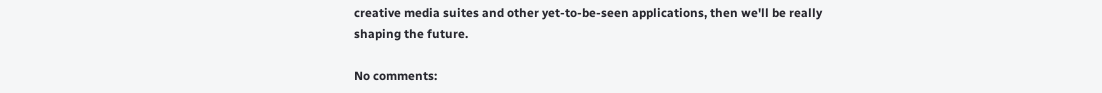creative media suites and other yet-to-be-seen applications, then we'll be really shaping the future.

No comments: